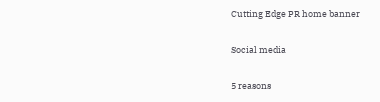Cutting Edge PR home banner

Social media

5 reasons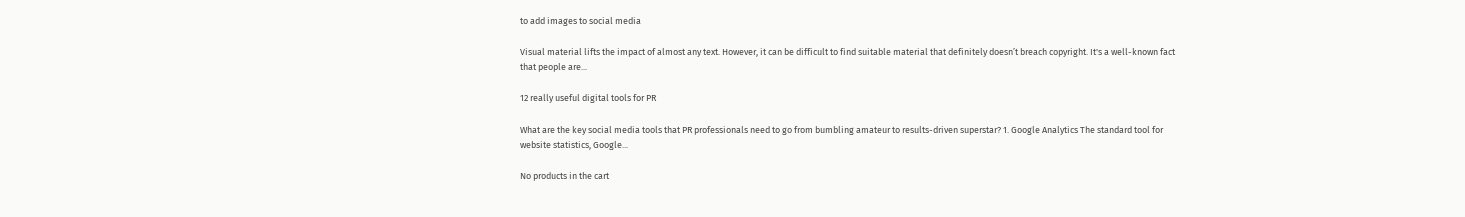to add images to social media

Visual material lifts the impact of almost any text. However, it can be difficult to find suitable material that definitely doesn’t breach copyright. It's a well-known fact that people are...

12 really useful digital tools for PR

What are the key social media tools that PR professionals need to go from bumbling amateur to results-driven superstar? 1. Google Analytics The standard tool for website statistics, Google...

No products in the cart